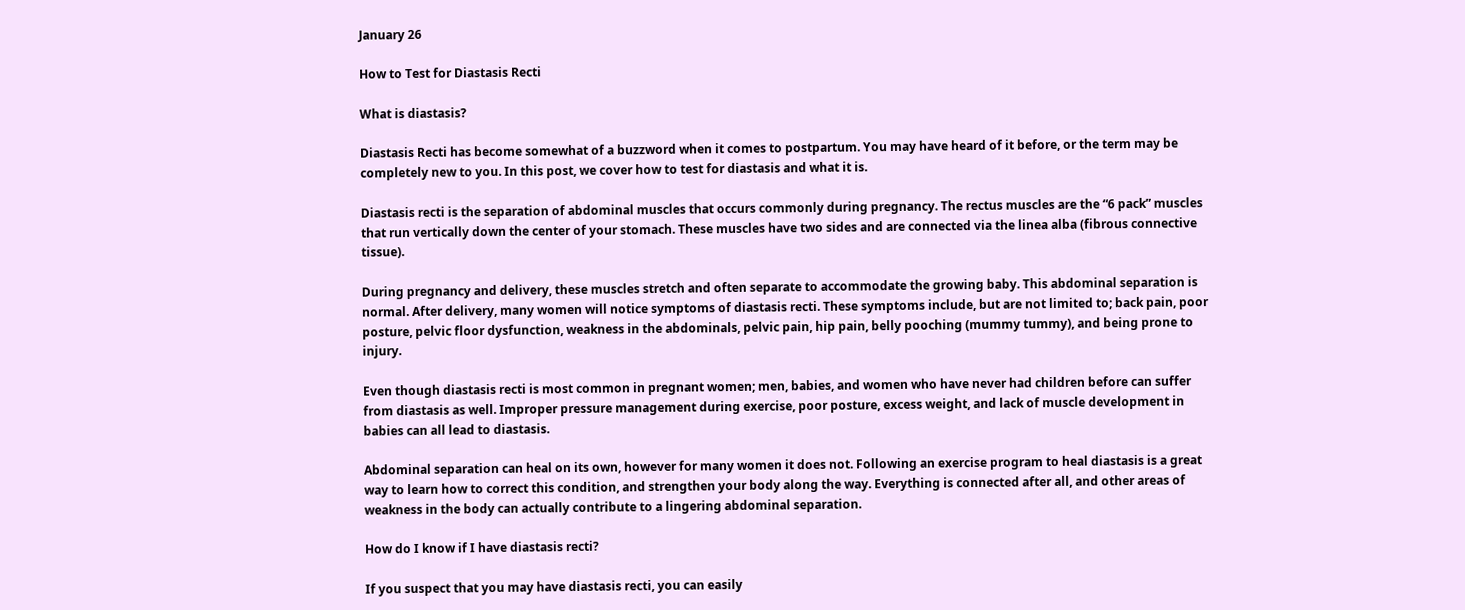January 26

How to Test for Diastasis Recti

What is diastasis?

Diastasis Recti has become somewhat of a buzzword when it comes to postpartum. You may have heard of it before, or the term may be completely new to you. In this post, we cover how to test for diastasis and what it is.

Diastasis recti is the separation of abdominal muscles that occurs commonly during pregnancy. The rectus muscles are the “6 pack” muscles that run vertically down the center of your stomach. These muscles have two sides and are connected via the linea alba (fibrous connective tissue).

During pregnancy and delivery, these muscles stretch and often separate to accommodate the growing baby. This abdominal separation is normal. After delivery, many women will notice symptoms of diastasis recti. These symptoms include, but are not limited to; back pain, poor posture, pelvic floor dysfunction, weakness in the abdominals, pelvic pain, hip pain, belly pooching (mummy tummy), and being prone to injury.

Even though diastasis recti is most common in pregnant women; men, babies, and women who have never had children before can suffer from diastasis as well. Improper pressure management during exercise, poor posture, excess weight, and lack of muscle development in babies can all lead to diastasis.

Abdominal separation can heal on its own, however for many women it does not. Following an exercise program to heal diastasis is a great way to learn how to correct this condition, and strengthen your body along the way. Everything is connected after all, and other areas of weakness in the body can actually contribute to a lingering abdominal separation.

How do I know if I have diastasis recti?

If you suspect that you may have diastasis recti, you can easily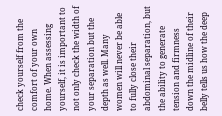check yourself from the comfort of your own home. When assessing yourself, it is important to not only check the width of your separation but the depth as well. Many women will never be able to fully close their abdominal separation, but the ability to generate tension and firmness down the midline of their belly tells us how the deep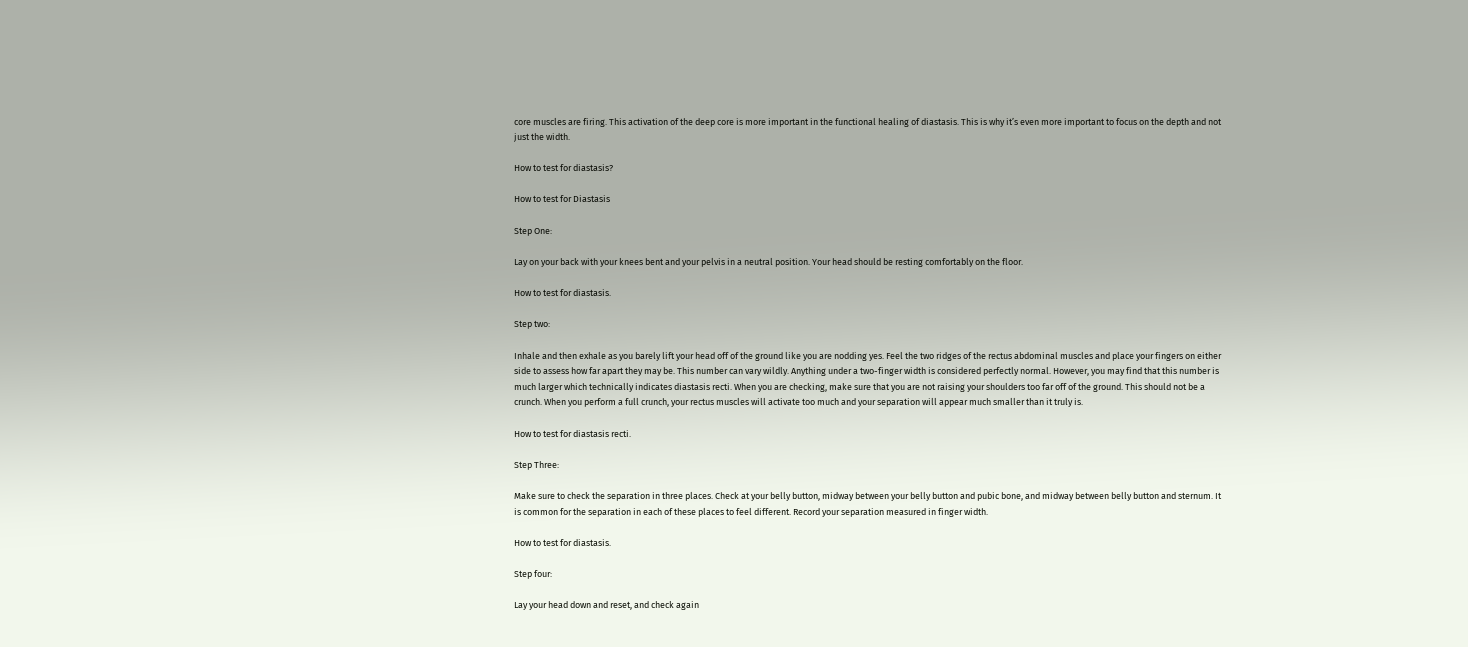core muscles are firing. This activation of the deep core is more important in the functional healing of diastasis. This is why it’s even more important to focus on the depth and not just the width.

How to test for diastasis?

How to test for Diastasis

Step One:

Lay on your back with your knees bent and your pelvis in a neutral position. Your head should be resting comfortably on the floor.

How to test for diastasis.

Step two:

Inhale and then exhale as you barely lift your head off of the ground like you are nodding yes. Feel the two ridges of the rectus abdominal muscles and place your fingers on either side to assess how far apart they may be. This number can vary wildly. Anything under a two-finger width is considered perfectly normal. However, you may find that this number is much larger which technically indicates diastasis recti. When you are checking, make sure that you are not raising your shoulders too far off of the ground. This should not be a crunch. When you perform a full crunch, your rectus muscles will activate too much and your separation will appear much smaller than it truly is.

How to test for diastasis recti.

Step Three:

Make sure to check the separation in three places. Check at your belly button, midway between your belly button and pubic bone, and midway between belly button and sternum. It is common for the separation in each of these places to feel different. Record your separation measured in finger width.

How to test for diastasis.

Step four:

Lay your head down and reset, and check again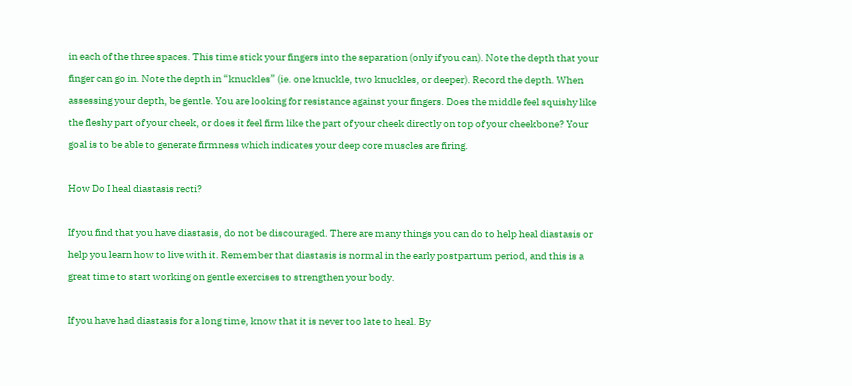in each of the three spaces. This time stick your fingers into the separation (only if you can). Note the depth that your finger can go in. Note the depth in “knuckles” (ie. one knuckle, two knuckles, or deeper). Record the depth. When assessing your depth, be gentle. You are looking for resistance against your fingers. Does the middle feel squishy like the fleshy part of your cheek, or does it feel firm like the part of your cheek directly on top of your cheekbone? Your goal is to be able to generate firmness which indicates your deep core muscles are firing.

How Do I heal diastasis recti?

If you find that you have diastasis, do not be discouraged. There are many things you can do to help heal diastasis or help you learn how to live with it. Remember that diastasis is normal in the early postpartum period, and this is a great time to start working on gentle exercises to strengthen your body.

If you have had diastasis for a long time, know that it is never too late to heal. By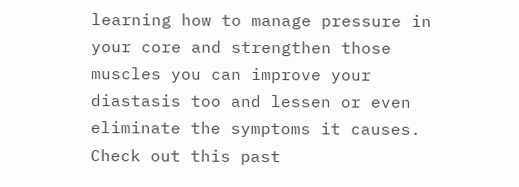learning how to manage pressure in your core and strengthen those muscles you can improve your diastasis too and lessen or even eliminate the symptoms it causes. Check out this past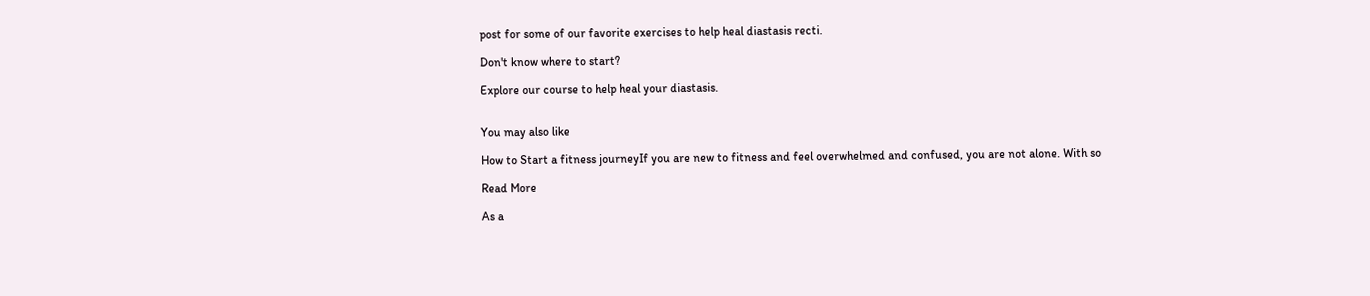post for some of our favorite exercises to help heal diastasis recti.

Don't know where to start?

Explore our course to help heal your diastasis.


You may also like

How to Start a fitness journeyIf you are new to fitness and feel overwhelmed and confused, you are not alone. With so

Read More

As a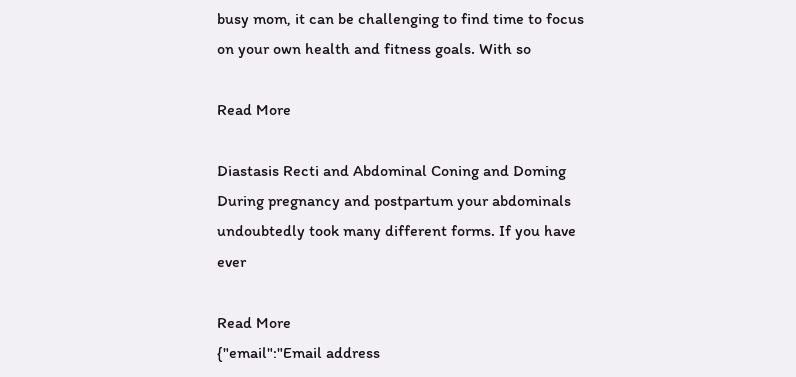busy mom, it can be challenging to find time to focus on your own health and fitness goals. With so

Read More

Diastasis Recti and Abdominal Coning and Doming During pregnancy and postpartum your abdominals undoubtedly took many different forms. If you have ever

Read More
{"email":"Email address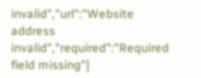invalid","url":"Website address invalid","required":"Required field missing"}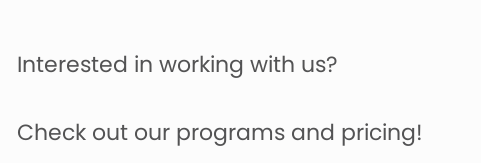Interested in working with us?

Check out our programs and pricing!